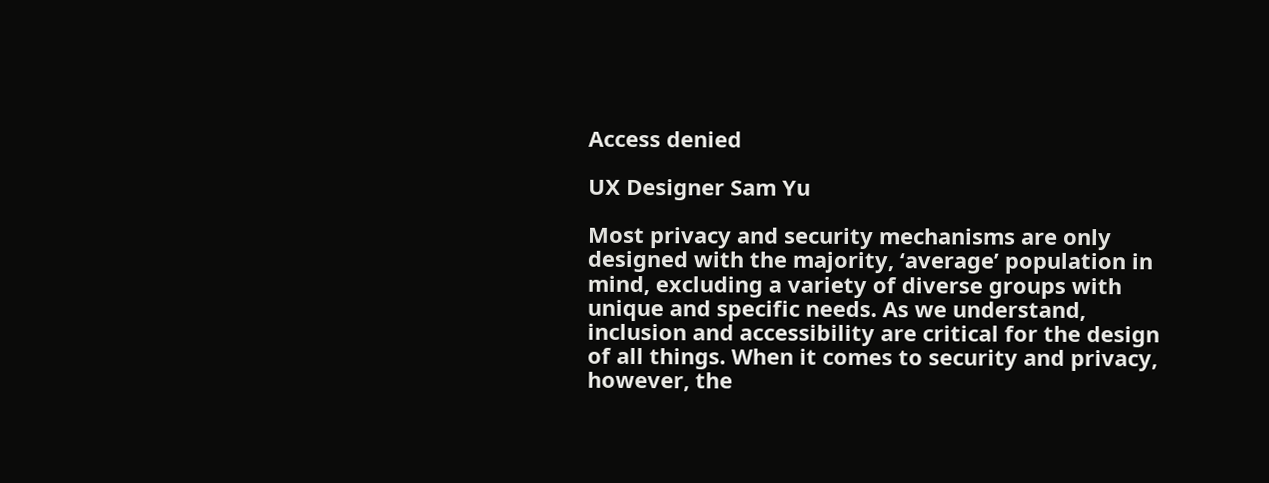Access denied

UX Designer Sam Yu

Most privacy and security mechanisms are only designed with the majority, ‘average’ population in mind, excluding a variety of diverse groups with unique and specific needs. As we understand, inclusion and accessibility are critical for the design of all things. When it comes to security and privacy, however, the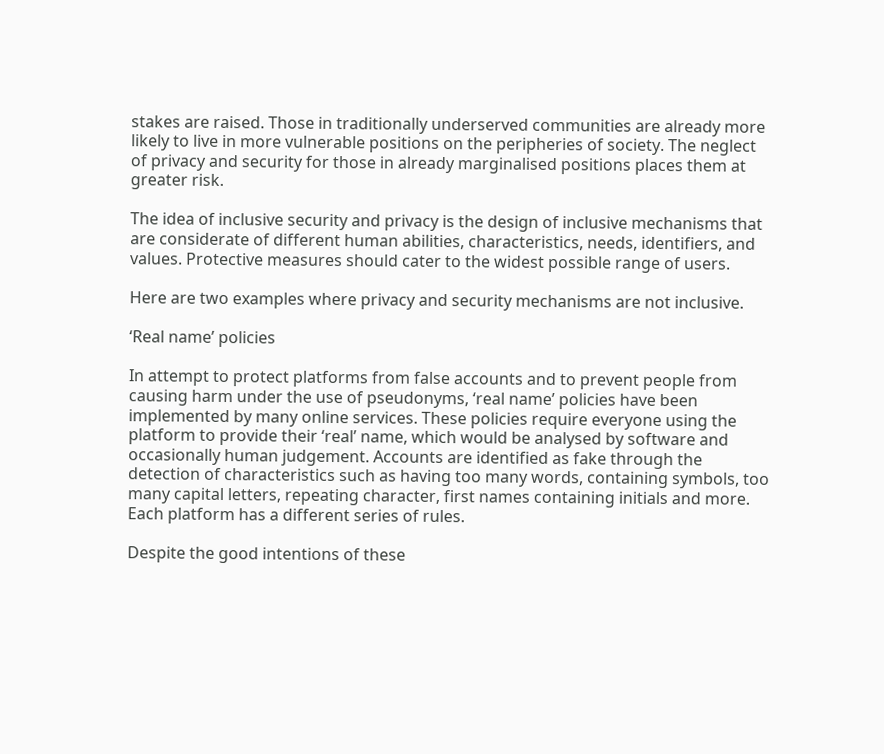stakes are raised. Those in traditionally underserved communities are already more likely to live in more vulnerable positions on the peripheries of society. The neglect of privacy and security for those in already marginalised positions places them at greater risk.

The idea of inclusive security and privacy is the design of inclusive mechanisms that are considerate of different human abilities, characteristics, needs, identifiers, and values. Protective measures should cater to the widest possible range of users.

Here are two examples where privacy and security mechanisms are not inclusive.

‘Real name’ policies

In attempt to protect platforms from false accounts and to prevent people from causing harm under the use of pseudonyms, ‘real name’ policies have been implemented by many online services. These policies require everyone using the platform to provide their ‘real’ name, which would be analysed by software and occasionally human judgement. Accounts are identified as fake through the detection of characteristics such as having too many words, containing symbols, too many capital letters, repeating character, first names containing initials and more. Each platform has a different series of rules.

Despite the good intentions of these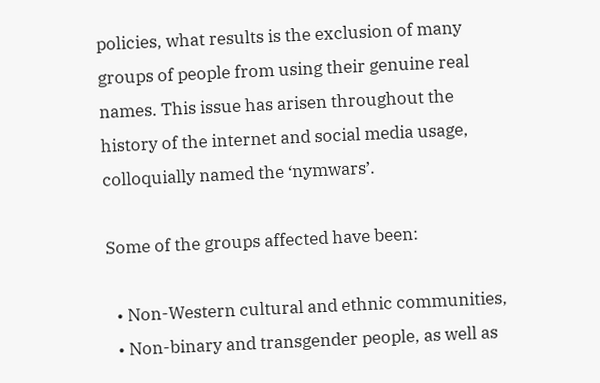policies, what results is the exclusion of many groups of people from using their genuine real names. This issue has arisen throughout the history of the internet and social media usage, colloquially named the ‘nymwars’.

Some of the groups affected have been:

  • Non-Western cultural and ethnic communities,
  • Non-binary and transgender people, as well as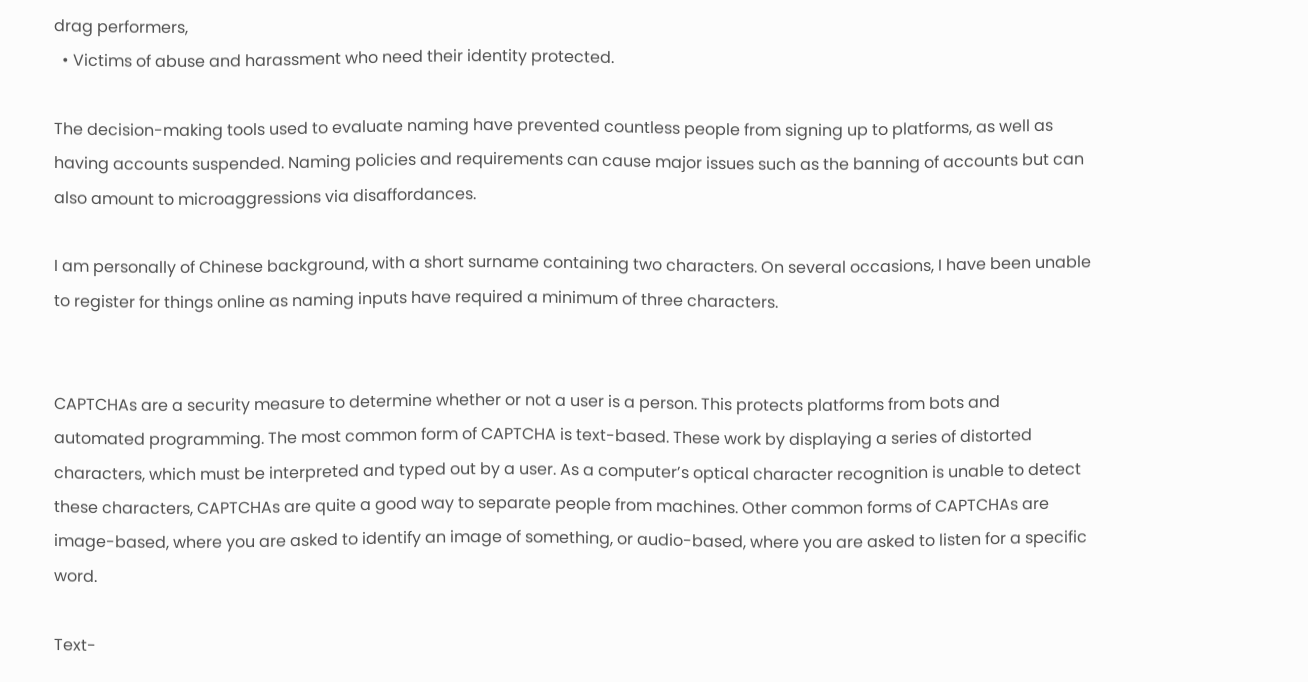drag performers,
  • Victims of abuse and harassment who need their identity protected.

The decision-making tools used to evaluate naming have prevented countless people from signing up to platforms, as well as having accounts suspended. Naming policies and requirements can cause major issues such as the banning of accounts but can also amount to microaggressions via disaffordances.

I am personally of Chinese background, with a short surname containing two characters. On several occasions, I have been unable to register for things online as naming inputs have required a minimum of three characters.


CAPTCHAs are a security measure to determine whether or not a user is a person. This protects platforms from bots and automated programming. The most common form of CAPTCHA is text-based. These work by displaying a series of distorted characters, which must be interpreted and typed out by a user. As a computer’s optical character recognition is unable to detect these characters, CAPTCHAs are quite a good way to separate people from machines. Other common forms of CAPTCHAs are image-based, where you are asked to identify an image of something, or audio-based, where you are asked to listen for a specific word.

Text-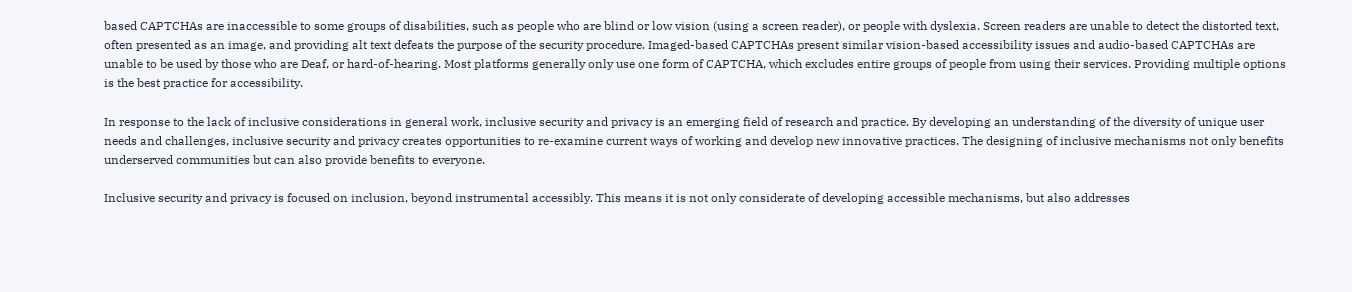based CAPTCHAs are inaccessible to some groups of disabilities, such as people who are blind or low vision (using a screen reader), or people with dyslexia. Screen readers are unable to detect the distorted text, often presented as an image, and providing alt text defeats the purpose of the security procedure. Imaged-based CAPTCHAs present similar vision-based accessibility issues and audio-based CAPTCHAs are unable to be used by those who are Deaf, or hard-of-hearing. Most platforms generally only use one form of CAPTCHA, which excludes entire groups of people from using their services. Providing multiple options is the best practice for accessibility.

In response to the lack of inclusive considerations in general work, inclusive security and privacy is an emerging field of research and practice. By developing an understanding of the diversity of unique user needs and challenges, inclusive security and privacy creates opportunities to re-examine current ways of working and develop new innovative practices. The designing of inclusive mechanisms not only benefits underserved communities but can also provide benefits to everyone.

Inclusive security and privacy is focused on inclusion, beyond instrumental accessibly. This means it is not only considerate of developing accessible mechanisms, but also addresses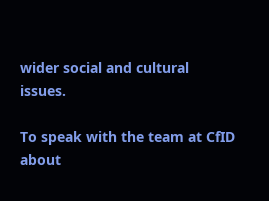wider social and cultural issues.

To speak with the team at CfID about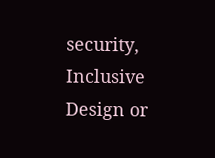security, Inclusive Design or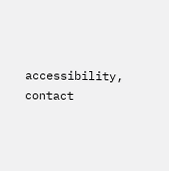accessibility, contact